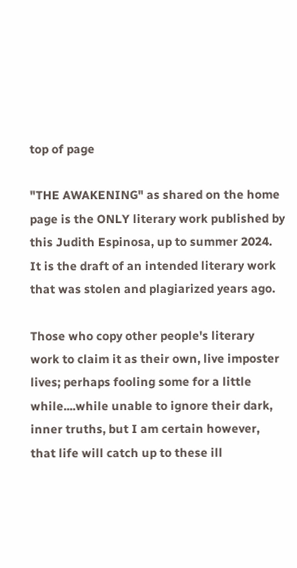top of page

"THE AWAKENING" as shared on the home page is the ONLY literary work published by this Judith Espinosa, up to summer 2024. It is the draft of an intended literary work that was stolen and plagiarized years ago.

Those who copy other people's literary work to claim it as their own, live imposter lives; perhaps fooling some for a little while....while unable to ignore their dark, inner truths, but I am certain however, that life will catch up to these ill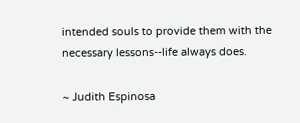intended souls to provide them with the necessary lessons--life always does.

~ Judith Espinosa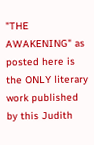"THE AWAKENING" as posted here is the ONLY literary work published by this Judith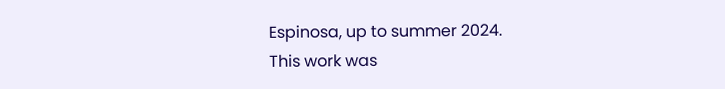Espinosa, up to summer 2024.
This work was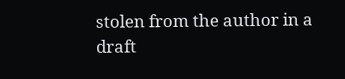stolen from the author in a draft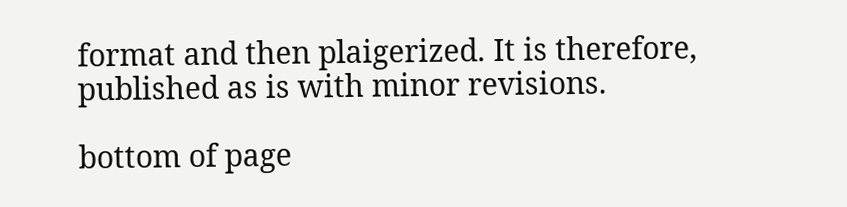format and then plaigerized. It is therefore, published as is with minor revisions.

bottom of page